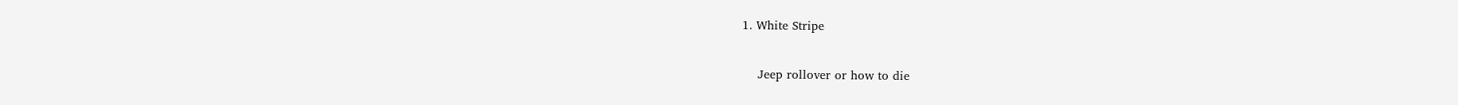1. White Stripe

    Jeep rollover or how to die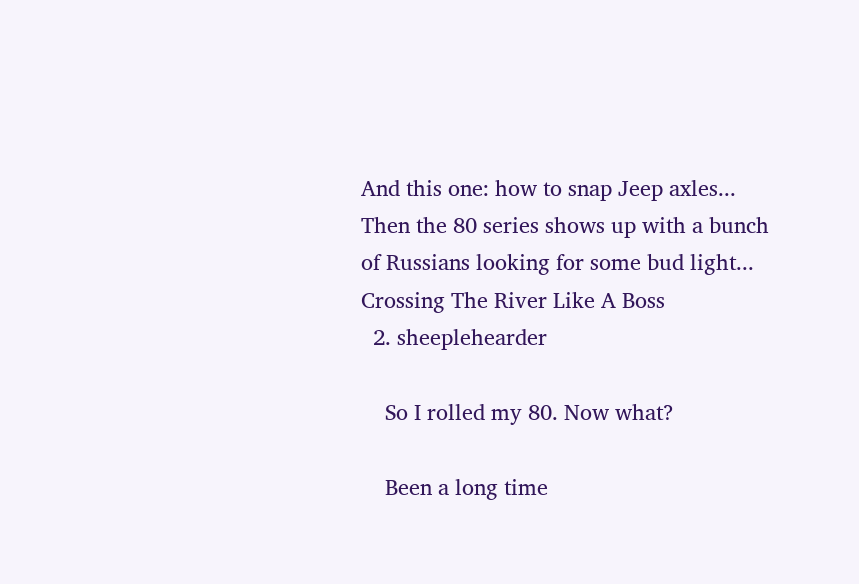And this one: how to snap Jeep axles... Then the 80 series shows up with a bunch of Russians looking for some bud light... Crossing The River Like A Boss
  2. sheeplehearder

    So I rolled my 80. Now what?

    Been a long time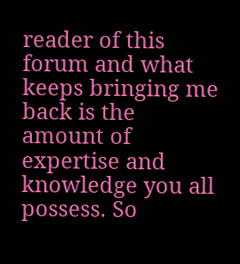reader of this forum and what keeps bringing me back is the amount of expertise and knowledge you all possess. So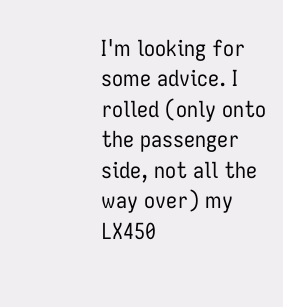I'm looking for some advice. I rolled (only onto the passenger side, not all the way over) my LX450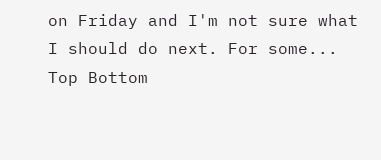on Friday and I'm not sure what I should do next. For some...
Top Bottom